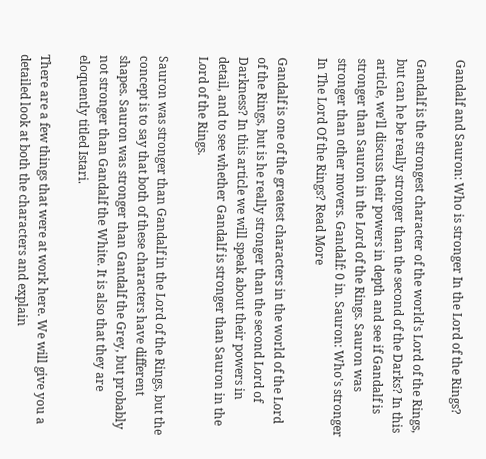Gandalf and Sauron: Who is stronger In the Lord of the Rings?

Gandalf is the strongest character of the world's Lord of the Rings, but can he be really stronger than the second of the Darks? In this article, we'll discuss their powers in depth and see if Gandalf is stronger than Sauron in the Lord of the Rings. Sauron was stronger than other movers. Gandalf: 0 in. Sauron: Who's stronger In The Lord Of the Rings? Read More

Gandalf is one of the greatest characters in the world of the Lord of the Rings, but is he really stronger than the second Lord of Darkness? In this article we will speak about their powers in detail, and to see whether Gandalf is stronger than Sauron in the Lord of the Rings.

Sauron was stronger than Gandalf in the Lord of the Rings, but the concept is to say that both of these characters have different shapes. Sauron was stronger than Gandalf the Grey, but probably not stronger than Gandalf the White. It is also that they are eloquently titled Istari.

There are a few things that were at work here. We will give you a detailed look at both the characters and explain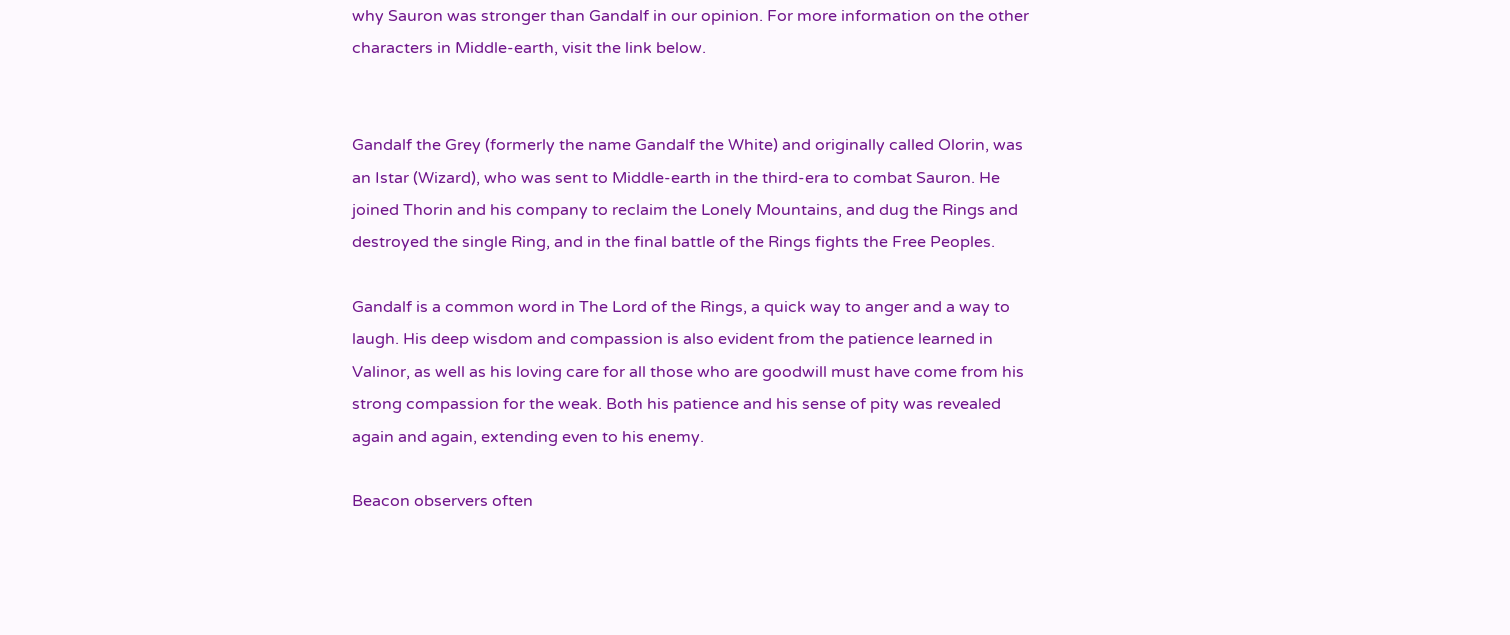why Sauron was stronger than Gandalf in our opinion. For more information on the other characters in Middle-earth, visit the link below.


Gandalf the Grey (formerly the name Gandalf the White) and originally called Olorin, was an Istar (Wizard), who was sent to Middle-earth in the third-era to combat Sauron. He joined Thorin and his company to reclaim the Lonely Mountains, and dug the Rings and destroyed the single Ring, and in the final battle of the Rings fights the Free Peoples.

Gandalf is a common word in The Lord of the Rings, a quick way to anger and a way to laugh. His deep wisdom and compassion is also evident from the patience learned in Valinor, as well as his loving care for all those who are goodwill must have come from his strong compassion for the weak. Both his patience and his sense of pity was revealed again and again, extending even to his enemy.

Beacon observers often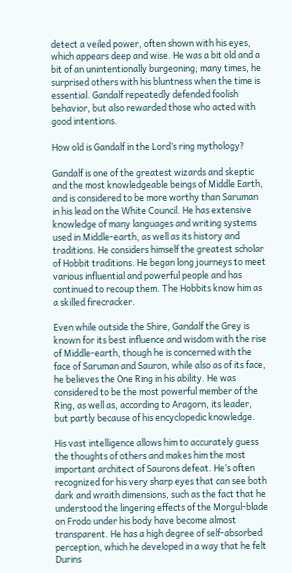detect a veiled power, often shown with his eyes, which appears deep and wise. He was a bit old and a bit of an unintentionally burgeoning; many times, he surprised others with his bluntness when the time is essential. Gandalf repeatedly defended foolish behavior, but also rewarded those who acted with good intentions.

How old is Gandalf in the Lord’s ring mythology?

Gandalf is one of the greatest wizards and skeptic and the most knowledgeable beings of Middle Earth, and is considered to be more worthy than Saruman in his lead on the White Council. He has extensive knowledge of many languages and writing systems used in Middle-earth, as well as its history and traditions. He considers himself the greatest scholar of Hobbit traditions. He began long journeys to meet various influential and powerful people and has continued to recoup them. The Hobbits know him as a skilled firecracker.

Even while outside the Shire, Gandalf the Grey is known for its best influence and wisdom with the rise of Middle-earth, though he is concerned with the face of Saruman and Sauron, while also as of its face, he believes the One Ring in his ability. He was considered to be the most powerful member of the Ring, as well as, according to Aragorn, its leader, but partly because of his encyclopedic knowledge.

His vast intelligence allows him to accurately guess the thoughts of others and makes him the most important architect of Saurons defeat. He’s often recognized for his very sharp eyes that can see both dark and wraith dimensions, such as the fact that he understood the lingering effects of the Morgul-blade on Frodo under his body have become almost transparent. He has a high degree of self-absorbed perception, which he developed in a way that he felt Durins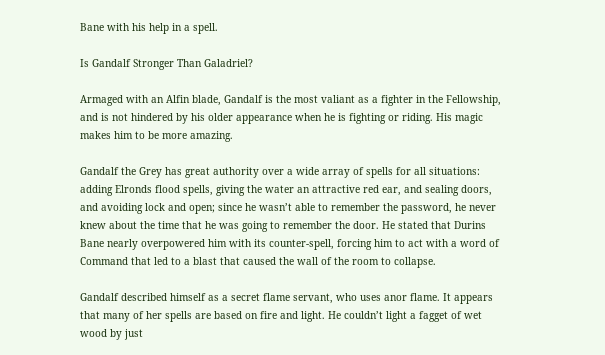Bane with his help in a spell.

Is Gandalf Stronger Than Galadriel?

Armaged with an Alfin blade, Gandalf is the most valiant as a fighter in the Fellowship, and is not hindered by his older appearance when he is fighting or riding. His magic makes him to be more amazing.

Gandalf the Grey has great authority over a wide array of spells for all situations: adding Elronds flood spells, giving the water an attractive red ear, and sealing doors, and avoiding lock and open; since he wasn’t able to remember the password, he never knew about the time that he was going to remember the door. He stated that Durins Bane nearly overpowered him with its counter-spell, forcing him to act with a word of Command that led to a blast that caused the wall of the room to collapse.

Gandalf described himself as a secret flame servant, who uses anor flame. It appears that many of her spells are based on fire and light. He couldn’t light a fagget of wet wood by just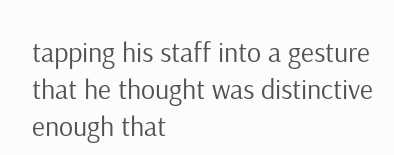tapping his staff into a gesture that he thought was distinctive enough that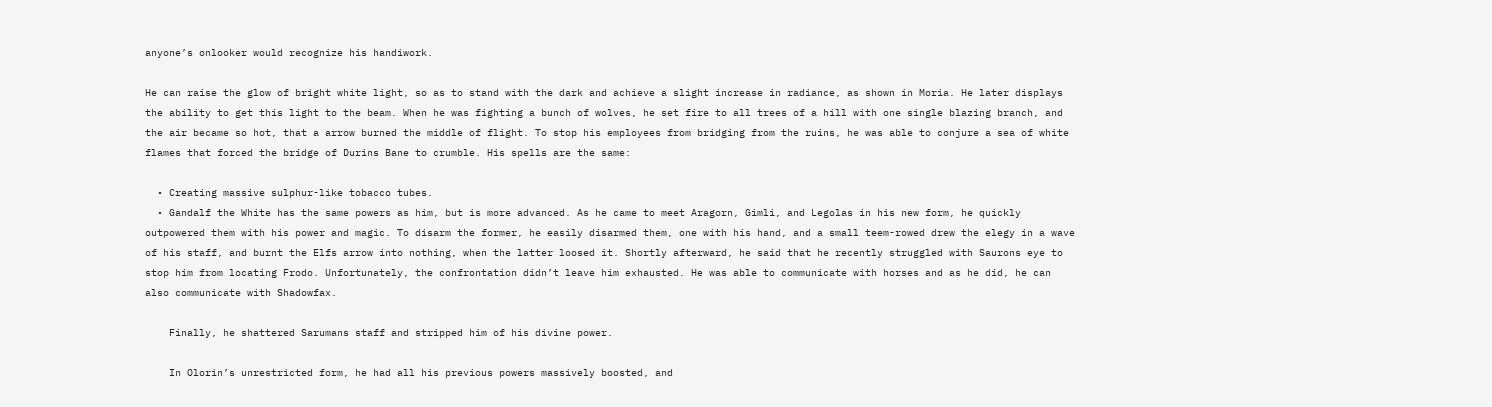anyone’s onlooker would recognize his handiwork.

He can raise the glow of bright white light, so as to stand with the dark and achieve a slight increase in radiance, as shown in Moria. He later displays the ability to get this light to the beam. When he was fighting a bunch of wolves, he set fire to all trees of a hill with one single blazing branch, and the air became so hot, that a arrow burned the middle of flight. To stop his employees from bridging from the ruins, he was able to conjure a sea of white flames that forced the bridge of Durins Bane to crumble. His spells are the same:

  • Creating massive sulphur-like tobacco tubes.
  • Gandalf the White has the same powers as him, but is more advanced. As he came to meet Aragorn, Gimli, and Legolas in his new form, he quickly outpowered them with his power and magic. To disarm the former, he easily disarmed them, one with his hand, and a small teem-rowed drew the elegy in a wave of his staff, and burnt the Elfs arrow into nothing, when the latter loosed it. Shortly afterward, he said that he recently struggled with Saurons eye to stop him from locating Frodo. Unfortunately, the confrontation didn’t leave him exhausted. He was able to communicate with horses and as he did, he can also communicate with Shadowfax.

    Finally, he shattered Sarumans staff and stripped him of his divine power.

    In Olorin’s unrestricted form, he had all his previous powers massively boosted, and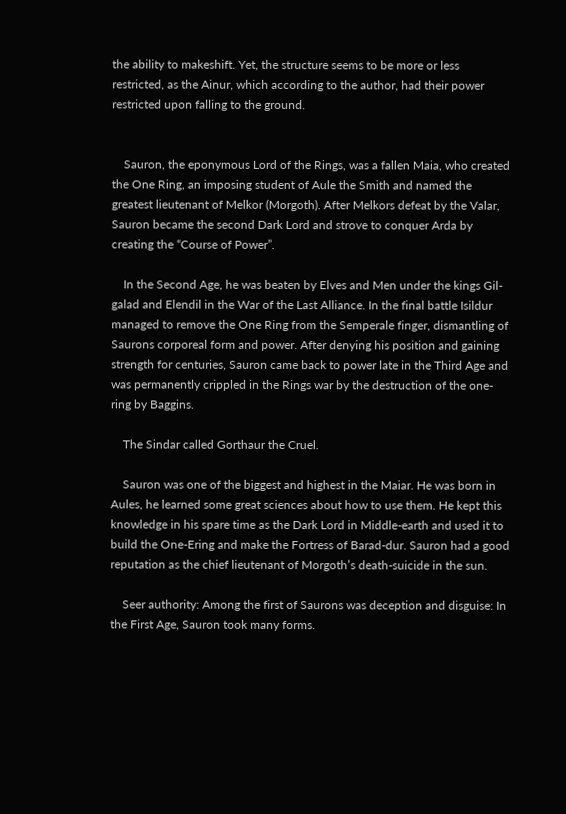the ability to makeshift. Yet, the structure seems to be more or less restricted, as the Ainur, which according to the author, had their power restricted upon falling to the ground.


    Sauron, the eponymous Lord of the Rings, was a fallen Maia, who created the One Ring, an imposing student of Aule the Smith and named the greatest lieutenant of Melkor (Morgoth). After Melkors defeat by the Valar, Sauron became the second Dark Lord and strove to conquer Arda by creating the “Course of Power”.

    In the Second Age, he was beaten by Elves and Men under the kings Gil-galad and Elendil in the War of the Last Alliance. In the final battle Isildur managed to remove the One Ring from the Semperale finger, dismantling of Saurons corporeal form and power. After denying his position and gaining strength for centuries, Sauron came back to power late in the Third Age and was permanently crippled in the Rings war by the destruction of the one-ring by Baggins.

    The Sindar called Gorthaur the Cruel.

    Sauron was one of the biggest and highest in the Maiar. He was born in Aules, he learned some great sciences about how to use them. He kept this knowledge in his spare time as the Dark Lord in Middle-earth and used it to build the One-Ering and make the Fortress of Barad-dur. Sauron had a good reputation as the chief lieutenant of Morgoth’s death-suicide in the sun.

    Seer authority: Among the first of Saurons was deception and disguise: In the First Age, Sauron took many forms.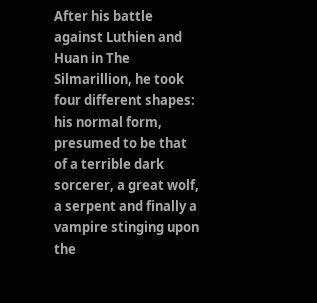After his battle against Luthien and Huan in The Silmarillion, he took four different shapes: his normal form, presumed to be that of a terrible dark sorcerer, a great wolf, a serpent and finally a vampire stinging upon the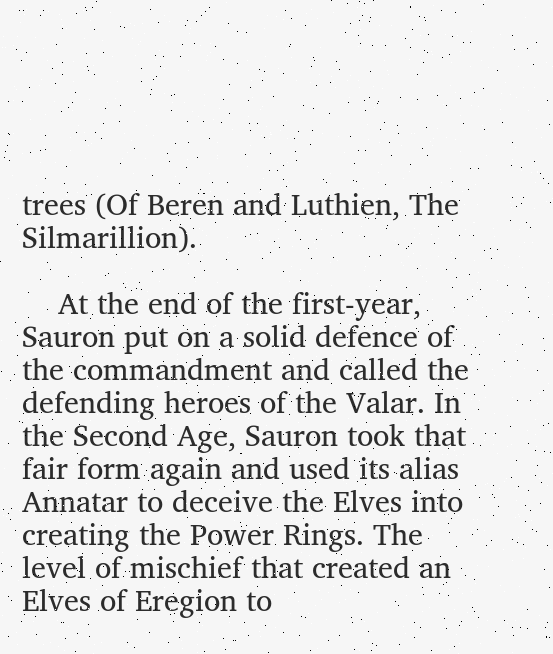trees (Of Beren and Luthien, The Silmarillion).

    At the end of the first-year, Sauron put on a solid defence of the commandment and called the defending heroes of the Valar. In the Second Age, Sauron took that fair form again and used its alias Annatar to deceive the Elves into creating the Power Rings. The level of mischief that created an Elves of Eregion to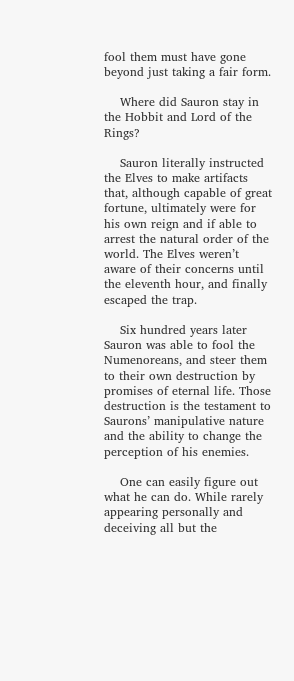fool them must have gone beyond just taking a fair form.

    Where did Sauron stay in the Hobbit and Lord of the Rings?

    Sauron literally instructed the Elves to make artifacts that, although capable of great fortune, ultimately were for his own reign and if able to arrest the natural order of the world. The Elves weren’t aware of their concerns until the eleventh hour, and finally escaped the trap.

    Six hundred years later Sauron was able to fool the Numenoreans, and steer them to their own destruction by promises of eternal life. Those destruction is the testament to Saurons’ manipulative nature and the ability to change the perception of his enemies.

    One can easily figure out what he can do. While rarely appearing personally and deceiving all but the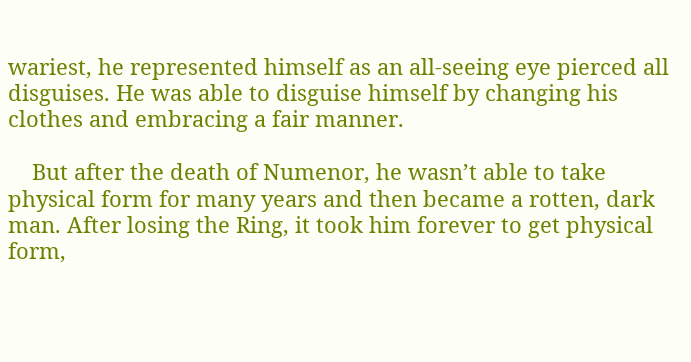wariest, he represented himself as an all-seeing eye pierced all disguises. He was able to disguise himself by changing his clothes and embracing a fair manner.

    But after the death of Numenor, he wasn’t able to take physical form for many years and then became a rotten, dark man. After losing the Ring, it took him forever to get physical form,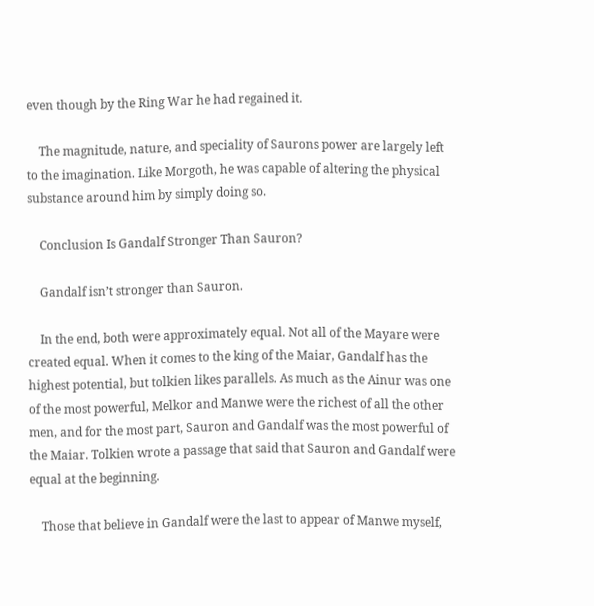even though by the Ring War he had regained it.

    The magnitude, nature, and speciality of Saurons power are largely left to the imagination. Like Morgoth, he was capable of altering the physical substance around him by simply doing so.

    Conclusion Is Gandalf Stronger Than Sauron?

    Gandalf isn’t stronger than Sauron.

    In the end, both were approximately equal. Not all of the Mayare were created equal. When it comes to the king of the Maiar, Gandalf has the highest potential, but tolkien likes parallels. As much as the Ainur was one of the most powerful, Melkor and Manwe were the richest of all the other men, and for the most part, Sauron and Gandalf was the most powerful of the Maiar. Tolkien wrote a passage that said that Sauron and Gandalf were equal at the beginning.

    Those that believe in Gandalf were the last to appear of Manwe myself,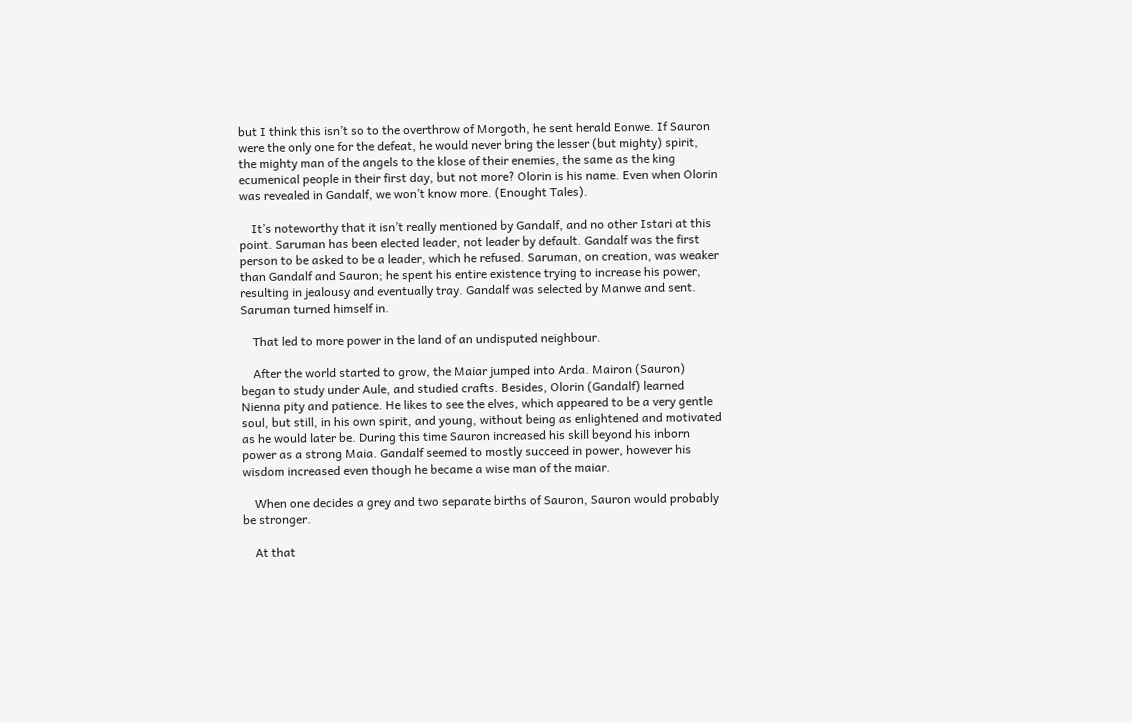but I think this isn’t so to the overthrow of Morgoth, he sent herald Eonwe. If Sauron were the only one for the defeat, he would never bring the lesser (but mighty) spirit, the mighty man of the angels to the klose of their enemies, the same as the king ecumenical people in their first day, but not more? Olorin is his name. Even when Olorin was revealed in Gandalf, we won’t know more. (Enought Tales).

    It’s noteworthy that it isn’t really mentioned by Gandalf, and no other Istari at this point. Saruman has been elected leader, not leader by default. Gandalf was the first person to be asked to be a leader, which he refused. Saruman, on creation, was weaker than Gandalf and Sauron; he spent his entire existence trying to increase his power, resulting in jealousy and eventually tray. Gandalf was selected by Manwe and sent. Saruman turned himself in.

    That led to more power in the land of an undisputed neighbour.

    After the world started to grow, the Maiar jumped into Arda. Mairon (Sauron) began to study under Aule, and studied crafts. Besides, Olorin (Gandalf) learned Nienna pity and patience. He likes to see the elves, which appeared to be a very gentle soul, but still, in his own spirit, and young, without being as enlightened and motivated as he would later be. During this time Sauron increased his skill beyond his inborn power as a strong Maia. Gandalf seemed to mostly succeed in power, however his wisdom increased even though he became a wise man of the maiar.

    When one decides a grey and two separate births of Sauron, Sauron would probably be stronger.

    At that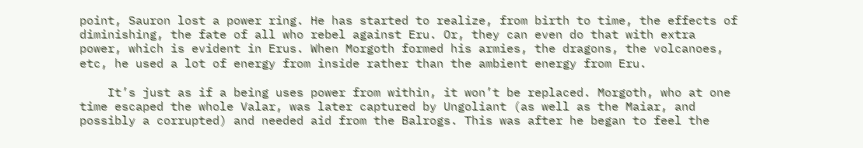point, Sauron lost a power ring. He has started to realize, from birth to time, the effects of diminishing, the fate of all who rebel against Eru. Or, they can even do that with extra power, which is evident in Erus. When Morgoth formed his armies, the dragons, the volcanoes, etc, he used a lot of energy from inside rather than the ambient energy from Eru.

    It’s just as if a being uses power from within, it won’t be replaced. Morgoth, who at one time escaped the whole Valar, was later captured by Ungoliant (as well as the Maiar, and possibly a corrupted) and needed aid from the Balrogs. This was after he began to feel the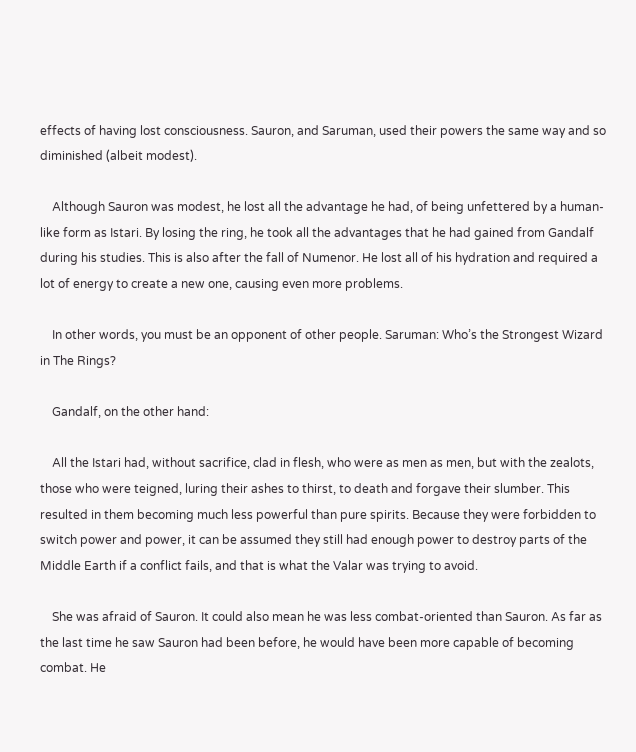effects of having lost consciousness. Sauron, and Saruman, used their powers the same way and so diminished (albeit modest).

    Although Sauron was modest, he lost all the advantage he had, of being unfettered by a human-like form as Istari. By losing the ring, he took all the advantages that he had gained from Gandalf during his studies. This is also after the fall of Numenor. He lost all of his hydration and required a lot of energy to create a new one, causing even more problems.

    In other words, you must be an opponent of other people. Saruman: Who’s the Strongest Wizard in The Rings?

    Gandalf, on the other hand:

    All the Istari had, without sacrifice, clad in flesh, who were as men as men, but with the zealots, those who were teigned, luring their ashes to thirst, to death and forgave their slumber. This resulted in them becoming much less powerful than pure spirits. Because they were forbidden to switch power and power, it can be assumed they still had enough power to destroy parts of the Middle Earth if a conflict fails, and that is what the Valar was trying to avoid.

    She was afraid of Sauron. It could also mean he was less combat-oriented than Sauron. As far as the last time he saw Sauron had been before, he would have been more capable of becoming combat. He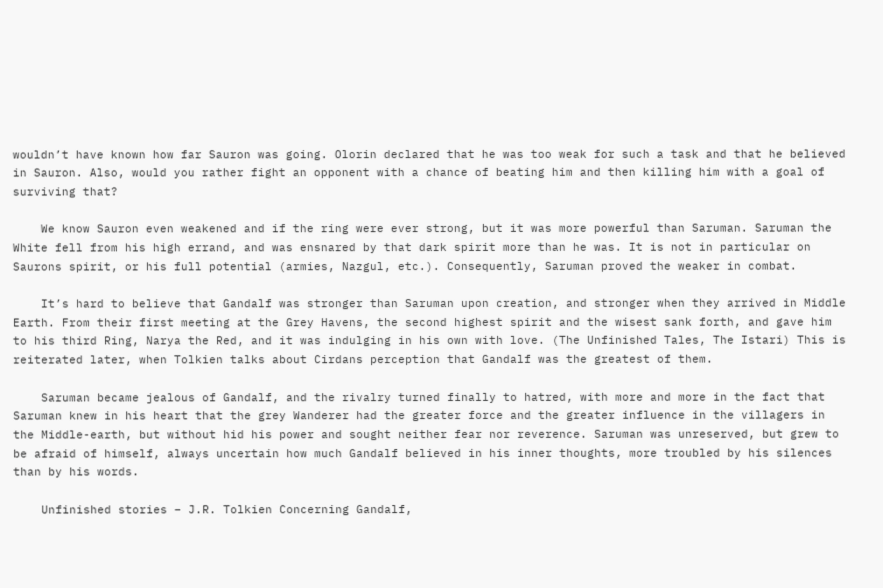wouldn’t have known how far Sauron was going. Olorin declared that he was too weak for such a task and that he believed in Sauron. Also, would you rather fight an opponent with a chance of beating him and then killing him with a goal of surviving that?

    We know Sauron even weakened and if the ring were ever strong, but it was more powerful than Saruman. Saruman the White fell from his high errand, and was ensnared by that dark spirit more than he was. It is not in particular on Saurons spirit, or his full potential (armies, Nazgul, etc.). Consequently, Saruman proved the weaker in combat.

    It’s hard to believe that Gandalf was stronger than Saruman upon creation, and stronger when they arrived in Middle Earth. From their first meeting at the Grey Havens, the second highest spirit and the wisest sank forth, and gave him to his third Ring, Narya the Red, and it was indulging in his own with love. (The Unfinished Tales, The Istari) This is reiterated later, when Tolkien talks about Cirdans perception that Gandalf was the greatest of them.

    Saruman became jealous of Gandalf, and the rivalry turned finally to hatred, with more and more in the fact that Saruman knew in his heart that the grey Wanderer had the greater force and the greater influence in the villagers in the Middle-earth, but without hid his power and sought neither fear nor reverence. Saruman was unreserved, but grew to be afraid of himself, always uncertain how much Gandalf believed in his inner thoughts, more troubled by his silences than by his words.

    Unfinished stories – J.R. Tolkien Concerning Gandalf,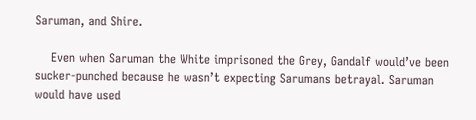Saruman, and Shire.

    Even when Saruman the White imprisoned the Grey, Gandalf would’ve been sucker-punched because he wasn’t expecting Sarumans betrayal. Saruman would have used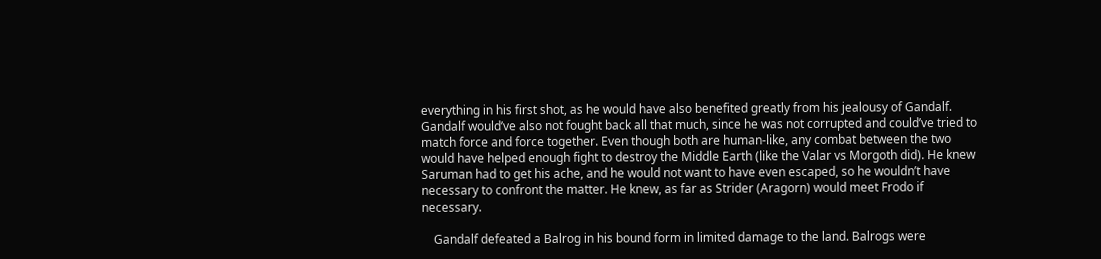everything in his first shot, as he would have also benefited greatly from his jealousy of Gandalf. Gandalf would’ve also not fought back all that much, since he was not corrupted and could’ve tried to match force and force together. Even though both are human-like, any combat between the two would have helped enough fight to destroy the Middle Earth (like the Valar vs Morgoth did). He knew Saruman had to get his ache, and he would not want to have even escaped, so he wouldn’t have necessary to confront the matter. He knew, as far as Strider (Aragorn) would meet Frodo if necessary.

    Gandalf defeated a Balrog in his bound form in limited damage to the land. Balrogs were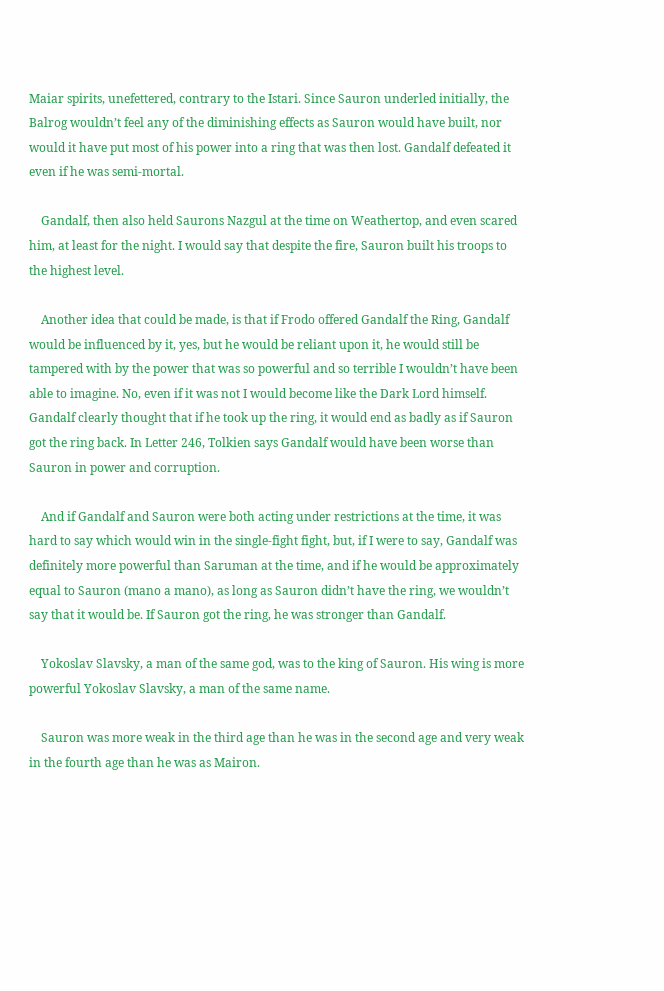Maiar spirits, unefettered, contrary to the Istari. Since Sauron underled initially, the Balrog wouldn’t feel any of the diminishing effects as Sauron would have built, nor would it have put most of his power into a ring that was then lost. Gandalf defeated it even if he was semi-mortal.

    Gandalf, then also held Saurons Nazgul at the time on Weathertop, and even scared him, at least for the night. I would say that despite the fire, Sauron built his troops to the highest level.

    Another idea that could be made, is that if Frodo offered Gandalf the Ring, Gandalf would be influenced by it, yes, but he would be reliant upon it, he would still be tampered with by the power that was so powerful and so terrible I wouldn’t have been able to imagine. No, even if it was not I would become like the Dark Lord himself. Gandalf clearly thought that if he took up the ring, it would end as badly as if Sauron got the ring back. In Letter 246, Tolkien says Gandalf would have been worse than Sauron in power and corruption.

    And if Gandalf and Sauron were both acting under restrictions at the time, it was hard to say which would win in the single-fight fight, but, if I were to say, Gandalf was definitely more powerful than Saruman at the time, and if he would be approximately equal to Sauron (mano a mano), as long as Sauron didn’t have the ring, we wouldn’t say that it would be. If Sauron got the ring, he was stronger than Gandalf.

    Yokoslav Slavsky, a man of the same god, was to the king of Sauron. His wing is more powerful Yokoslav Slavsky, a man of the same name.

    Sauron was more weak in the third age than he was in the second age and very weak in the fourth age than he was as Mairon.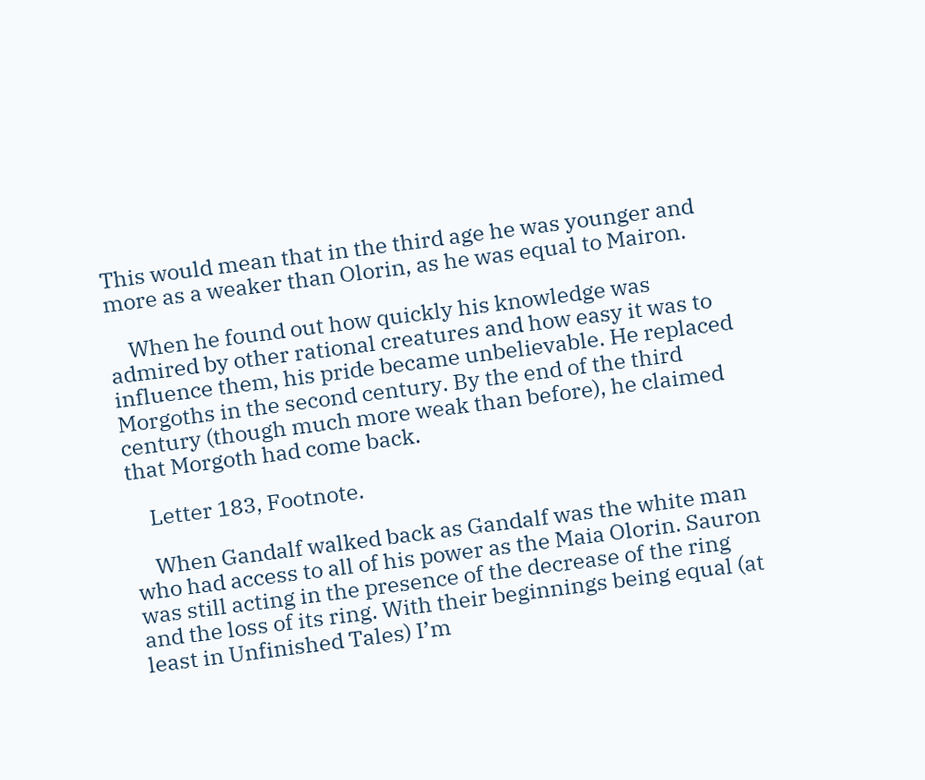This would mean that in the third age he was younger and more as a weaker than Olorin, as he was equal to Mairon.

    When he found out how quickly his knowledge was admired by other rational creatures and how easy it was to influence them, his pride became unbelievable. He replaced Morgoths in the second century. By the end of the third century (though much more weak than before), he claimed that Morgoth had come back.

    Letter 183, Footnote.

    When Gandalf walked back as Gandalf was the white man who had access to all of his power as the Maia Olorin. Sauron was still acting in the presence of the decrease of the ring and the loss of its ring. With their beginnings being equal (at least in Unfinished Tales) I’m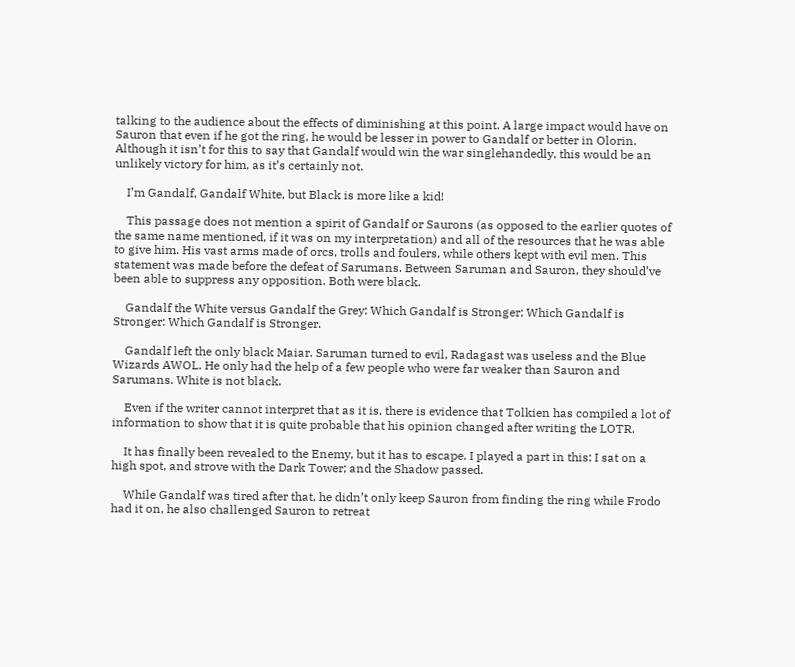talking to the audience about the effects of diminishing at this point. A large impact would have on Sauron that even if he got the ring, he would be lesser in power to Gandalf or better in Olorin. Although it isn’t for this to say that Gandalf would win the war singlehandedly, this would be an unlikely victory for him, as it’s certainly not.

    I’m Gandalf, Gandalf White, but Black is more like a kid!

    This passage does not mention a spirit of Gandalf or Saurons (as opposed to the earlier quotes of the same name mentioned, if it was on my interpretation) and all of the resources that he was able to give him. His vast arms made of orcs, trolls and foulers, while others kept with evil men. This statement was made before the defeat of Sarumans. Between Saruman and Sauron, they should’ve been able to suppress any opposition. Both were black.

    Gandalf the White versus Gandalf the Grey: Which Gandalf is Stronger: Which Gandalf is Stronger: Which Gandalf is Stronger.

    Gandalf left the only black Maiar. Saruman turned to evil, Radagast was useless and the Blue Wizards AWOL. He only had the help of a few people who were far weaker than Sauron and Sarumans. White is not black.

    Even if the writer cannot interpret that as it is, there is evidence that Tolkien has compiled a lot of information to show that it is quite probable that his opinion changed after writing the LOTR.

    It has finally been revealed to the Enemy, but it has to escape. I played a part in this: I sat on a high spot, and strove with the Dark Tower; and the Shadow passed.

    While Gandalf was tired after that, he didn’t only keep Sauron from finding the ring while Frodo had it on, he also challenged Sauron to retreat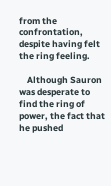from the confrontation, despite having felt the ring feeling.

    Although Sauron was desperate to find the ring of power, the fact that he pushed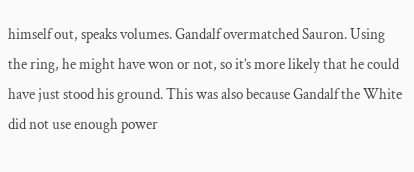himself out, speaks volumes. Gandalf overmatched Sauron. Using the ring, he might have won or not, so it’s more likely that he could have just stood his ground. This was also because Gandalf the White did not use enough power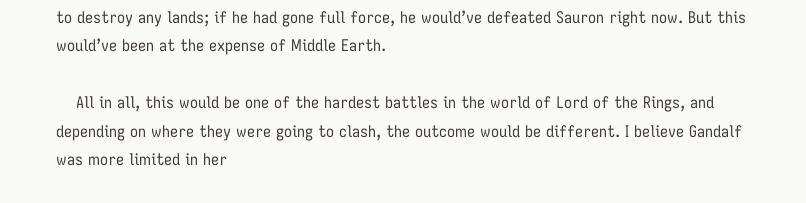to destroy any lands; if he had gone full force, he would’ve defeated Sauron right now. But this would’ve been at the expense of Middle Earth.

    All in all, this would be one of the hardest battles in the world of Lord of the Rings, and depending on where they were going to clash, the outcome would be different. I believe Gandalf was more limited in her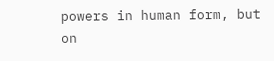powers in human form, but on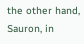the other hand, Sauron, in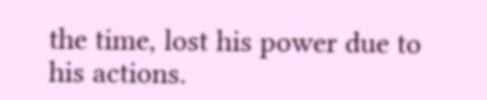the time, lost his power due to his actions.